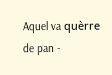Aquel va quèrre de pan -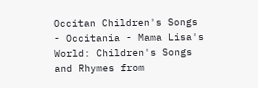Occitan Children's Songs - Occitania - Mama Lisa's World: Children's Songs and Rhymes from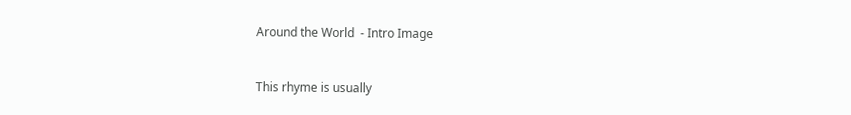Around the World  - Intro Image


This rhyme is usually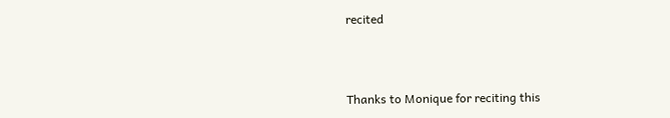recited



Thanks to Monique for reciting this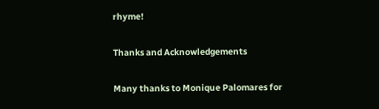rhyme!

Thanks and Acknowledgements

Many thanks to Monique Palomares for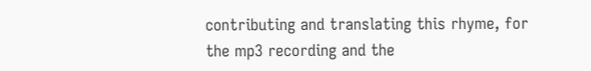contributing and translating this rhyme, for the mp3 recording and the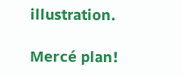illustration.

Mercé plan!